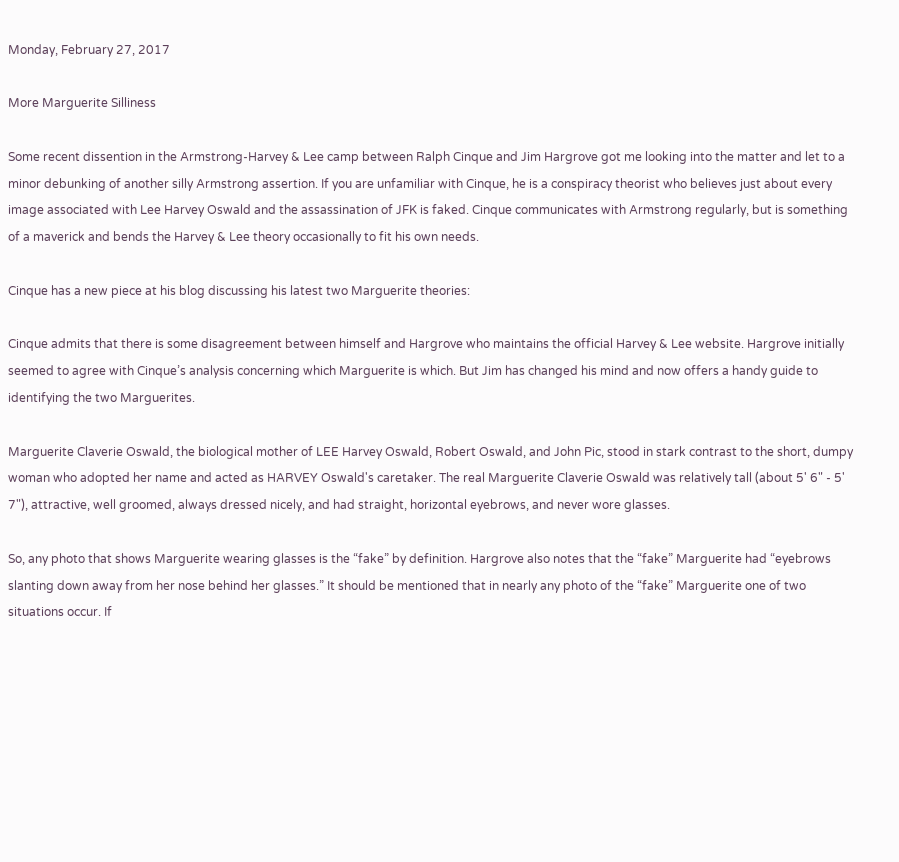Monday, February 27, 2017

More Marguerite Silliness

Some recent dissention in the Armstrong-Harvey & Lee camp between Ralph Cinque and Jim Hargrove got me looking into the matter and let to a minor debunking of another silly Armstrong assertion. If you are unfamiliar with Cinque, he is a conspiracy theorist who believes just about every image associated with Lee Harvey Oswald and the assassination of JFK is faked. Cinque communicates with Armstrong regularly, but is something of a maverick and bends the Harvey & Lee theory occasionally to fit his own needs.

Cinque has a new piece at his blog discussing his latest two Marguerite theories:

Cinque admits that there is some disagreement between himself and Hargrove who maintains the official Harvey & Lee website. Hargrove initially seemed to agree with Cinque’s analysis concerning which Marguerite is which. But Jim has changed his mind and now offers a handy guide to identifying the two Marguerites.

Marguerite Claverie Oswald, the biological mother of LEE Harvey Oswald, Robert Oswald, and John Pic, stood in stark contrast to the short, dumpy woman who adopted her name and acted as HARVEY Oswald's caretaker. The real Marguerite Claverie Oswald was relatively tall (about 5' 6" - 5' 7"), attractive, well groomed, always dressed nicely, and had straight, horizontal eyebrows, and never wore glasses.

So, any photo that shows Marguerite wearing glasses is the “fake” by definition. Hargrove also notes that the “fake” Marguerite had “eyebrows slanting down away from her nose behind her glasses.” It should be mentioned that in nearly any photo of the “fake” Marguerite one of two situations occur. If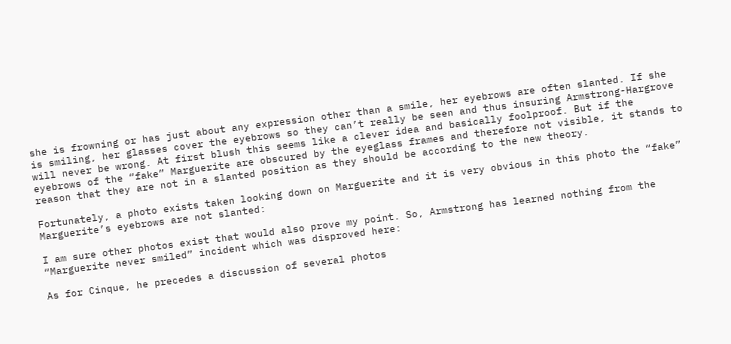she is frowning or has just about any expression other than a smile, her eyebrows are often slanted. If she is smiling, her glasses cover the eyebrows so they can’t really be seen and thus insuring Armstrong-Hargrove will never be wrong. At first blush this seems like a clever idea and basically foolproof. But if the eyebrows of the “fake” Marguerite are obscured by the eyeglass frames and therefore not visible, it stands to reason that they are not in a slanted position as they should be according to the new theory.

Fortunately, a photo exists taken looking down on Marguerite and it is very obvious in this photo the “fake” Marguerite’s eyebrows are not slanted:

I am sure other photos exist that would also prove my point. So, Armstrong has learned nothing from the “Marguerite never smiled” incident which was disproved here:

As for Cinque, he precedes a discussion of several photos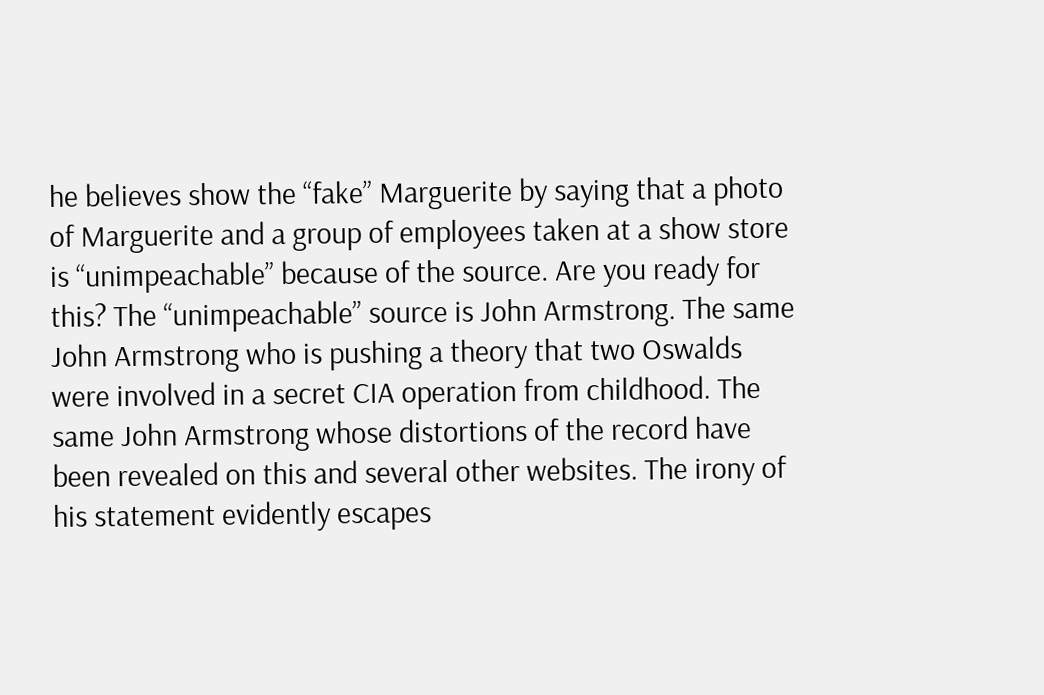he believes show the “fake” Marguerite by saying that a photo of Marguerite and a group of employees taken at a show store is “unimpeachable” because of the source. Are you ready for this? The “unimpeachable” source is John Armstrong. The same John Armstrong who is pushing a theory that two Oswalds were involved in a secret CIA operation from childhood. The same John Armstrong whose distortions of the record have been revealed on this and several other websites. The irony of his statement evidently escapes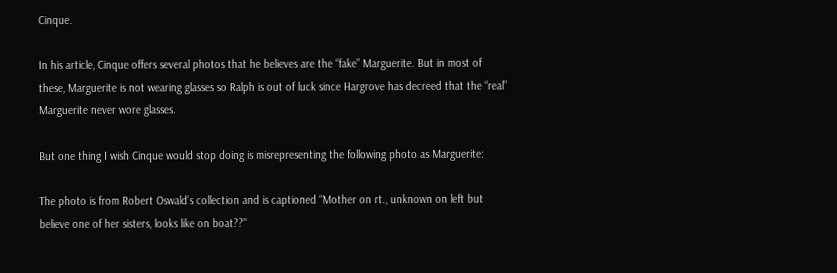Cinque.

In his article, Cinque offers several photos that he believes are the “fake” Marguerite. But in most of these, Marguerite is not wearing glasses so Ralph is out of luck since Hargrove has decreed that the “real” Marguerite never wore glasses.

But one thing I wish Cinque would stop doing is misrepresenting the following photo as Marguerite:

The photo is from Robert Oswald’s collection and is captioned “Mother on rt., unknown on left but believe one of her sisters, looks like on boat??"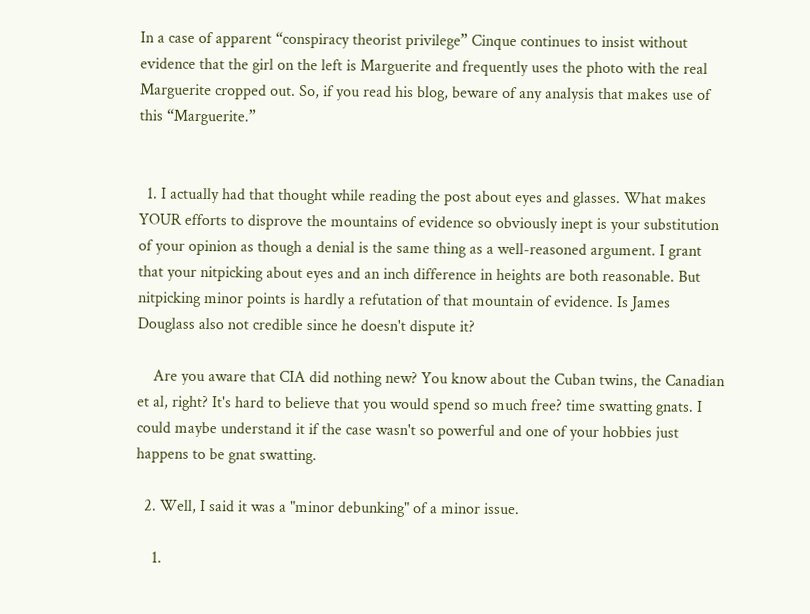In a case of apparent “conspiracy theorist privilege” Cinque continues to insist without evidence that the girl on the left is Marguerite and frequently uses the photo with the real Marguerite cropped out. So, if you read his blog, beware of any analysis that makes use of this “Marguerite.”


  1. I actually had that thought while reading the post about eyes and glasses. What makes YOUR efforts to disprove the mountains of evidence so obviously inept is your substitution of your opinion as though a denial is the same thing as a well-reasoned argument. I grant that your nitpicking about eyes and an inch difference in heights are both reasonable. But nitpicking minor points is hardly a refutation of that mountain of evidence. Is James Douglass also not credible since he doesn't dispute it?

    Are you aware that CIA did nothing new? You know about the Cuban twins, the Canadian et al, right? It's hard to believe that you would spend so much free? time swatting gnats. I could maybe understand it if the case wasn't so powerful and one of your hobbies just happens to be gnat swatting.

  2. Well, I said it was a "minor debunking" of a minor issue.

    1.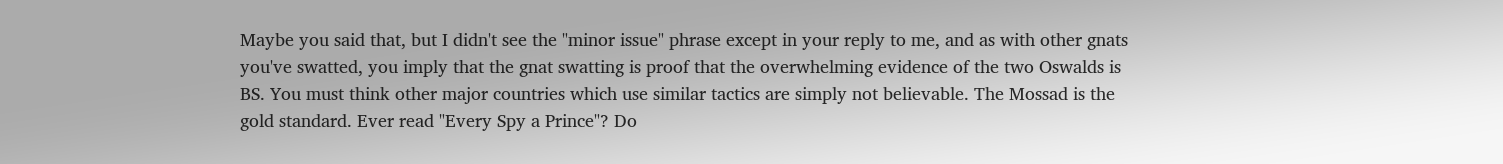Maybe you said that, but I didn't see the "minor issue" phrase except in your reply to me, and as with other gnats you've swatted, you imply that the gnat swatting is proof that the overwhelming evidence of the two Oswalds is BS. You must think other major countries which use similar tactics are simply not believable. The Mossad is the gold standard. Ever read "Every Spy a Prince"? Do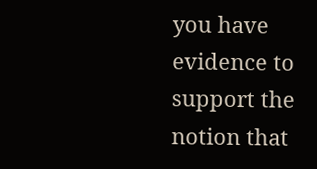you have evidence to support the notion that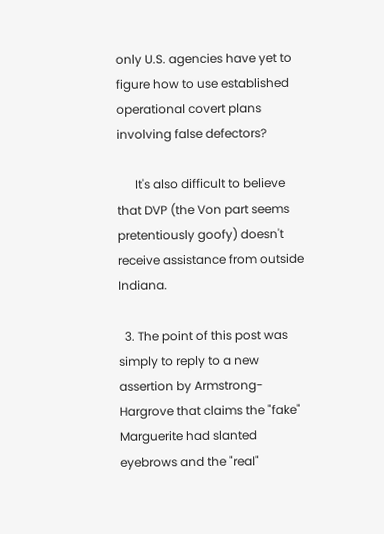only U.S. agencies have yet to figure how to use established operational covert plans involving false defectors?

      It's also difficult to believe that DVP (the Von part seems pretentiously goofy) doesn't receive assistance from outside Indiana.

  3. The point of this post was simply to reply to a new assertion by Armstrong-Hargrove that claims the "fake" Marguerite had slanted eyebrows and the "real"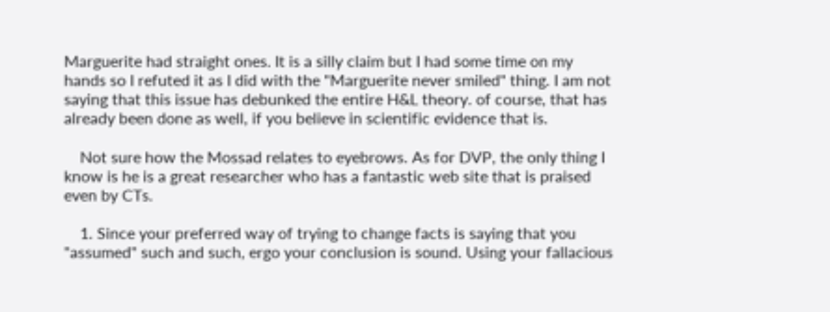Marguerite had straight ones. It is a silly claim but I had some time on my hands so I refuted it as I did with the "Marguerite never smiled" thing. I am not saying that this issue has debunked the entire H&L theory. of course, that has already been done as well, if you believe in scientific evidence that is.

    Not sure how the Mossad relates to eyebrows. As for DVP, the only thing I know is he is a great researcher who has a fantastic web site that is praised even by CTs.

    1. Since your preferred way of trying to change facts is saying that you "assumed" such and such, ergo your conclusion is sound. Using your fallacious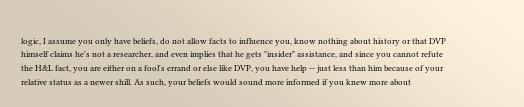logic, I assume you only have beliefs, do not allow facts to influence you, know nothing about history or that DVP himself claims he's not a researcher, and even implies that he gets "insider" assistance, and since you cannot refute the H&L fact, you are either on a fool's errand or else like DVP, you have help -- just less than him because of your relative status as a newer shill. As such, your beliefs would sound more informed if you knew more about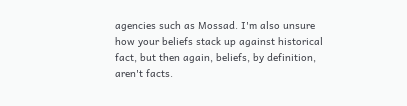agencies such as Mossad. I'm also unsure how your beliefs stack up against historical fact, but then again, beliefs, by definition, aren't facts.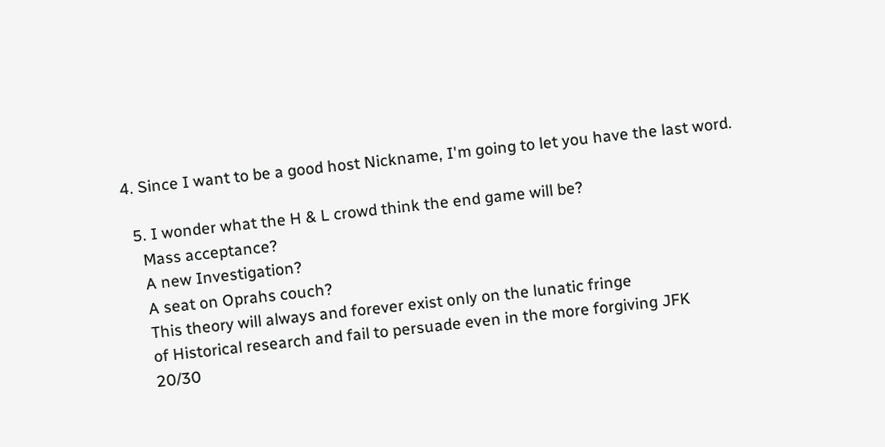4. Since I want to be a good host Nickname, I'm going to let you have the last word.

  5. I wonder what the H & L crowd think the end game will be?
    Mass acceptance?
    A new Investigation?
    A seat on Oprahs couch?
    This theory will always and forever exist only on the lunatic fringe
    of Historical research and fail to persuade even in the more forgiving JFK
    20/30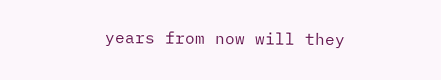years from now will they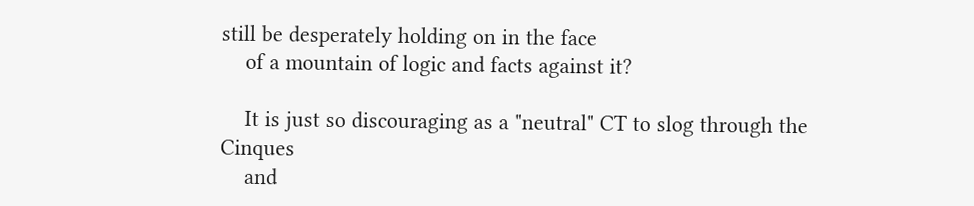still be desperately holding on in the face
    of a mountain of logic and facts against it?

    It is just so discouraging as a "neutral" CT to slog through the Cinques
    and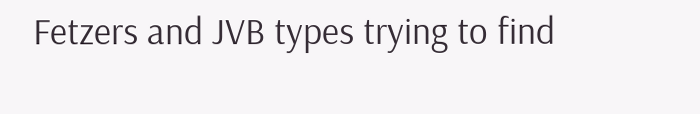Fetzers and JVB types trying to find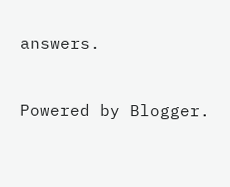answers.


Powered by Blogger.